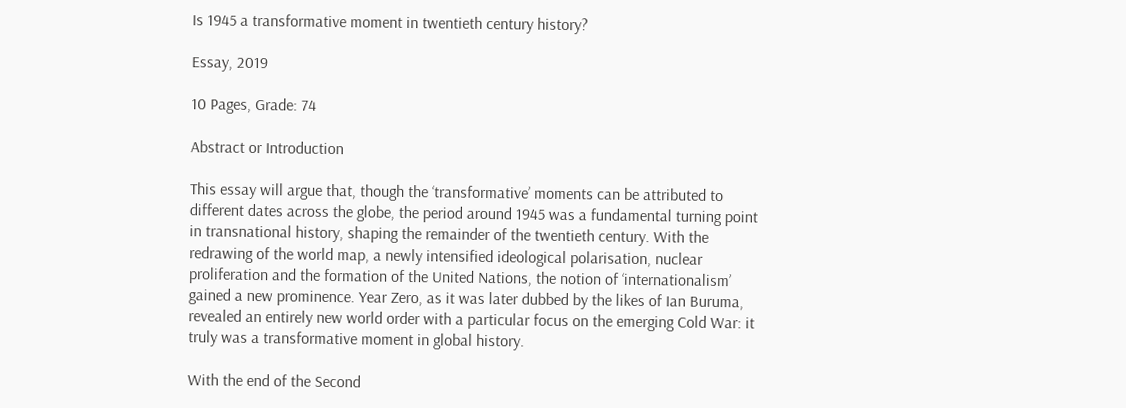Is 1945 a transformative moment in twentieth century history?

Essay, 2019

10 Pages, Grade: 74

Abstract or Introduction

This essay will argue that, though the ‘transformative’ moments can be attributed to different dates across the globe, the period around 1945 was a fundamental turning point in transnational history, shaping the remainder of the twentieth century. With the redrawing of the world map, a newly intensified ideological polarisation, nuclear proliferation and the formation of the United Nations, the notion of ‘internationalism’ gained a new prominence. Year Zero, as it was later dubbed by the likes of Ian Buruma, revealed an entirely new world order with a particular focus on the emerging Cold War: it truly was a transformative moment in global history.

With the end of the Second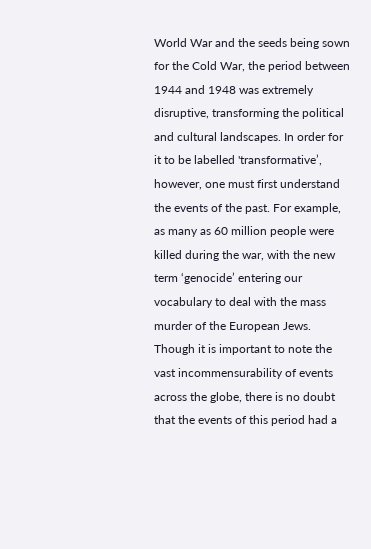World War and the seeds being sown for the Cold War, the period between 1944 and 1948 was extremely disruptive, transforming the political and cultural landscapes. In order for it to be labelled 'transformative’, however, one must first understand the events of the past. For example, as many as 60 million people were killed during the war, with the new term ‘genocide’ entering our vocabulary to deal with the mass murder of the European Jews. Though it is important to note the vast incommensurability of events across the globe, there is no doubt that the events of this period had a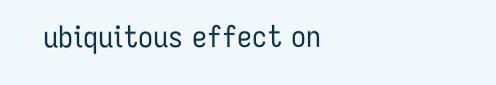ubiquitous effect on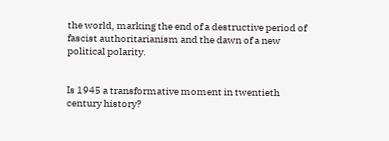the world, marking the end of a destructive period of fascist authoritarianism and the dawn of a new political polarity.


Is 1945 a transformative moment in twentieth century history?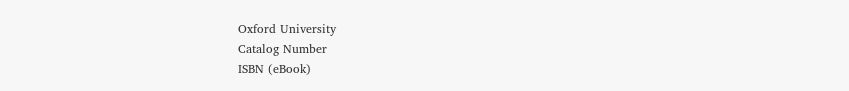Oxford University
Catalog Number
ISBN (eBook)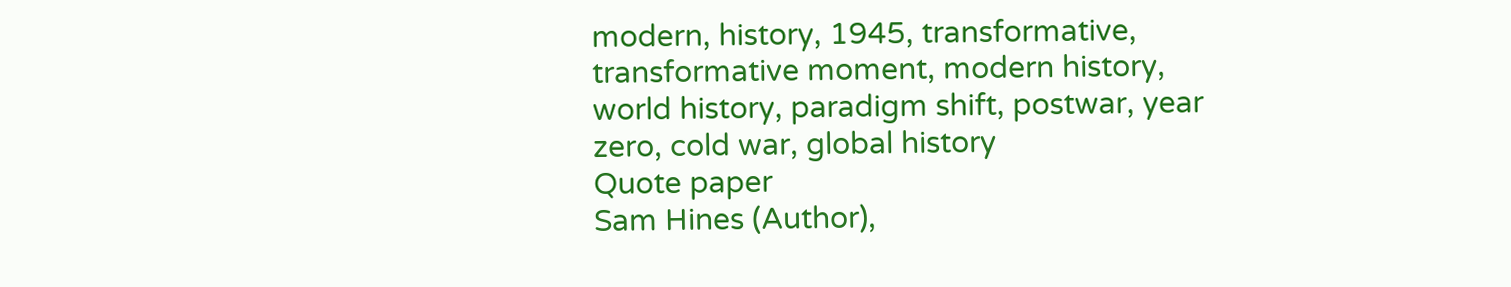modern, history, 1945, transformative, transformative moment, modern history, world history, paradigm shift, postwar, year zero, cold war, global history
Quote paper
Sam Hines (Author),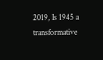2019, Is 1945 a transformative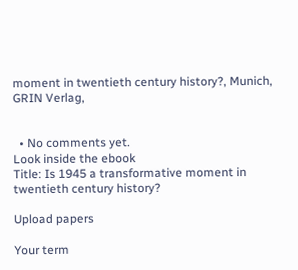moment in twentieth century history?, Munich, GRIN Verlag,


  • No comments yet.
Look inside the ebook
Title: Is 1945 a transformative moment in twentieth century history?

Upload papers

Your term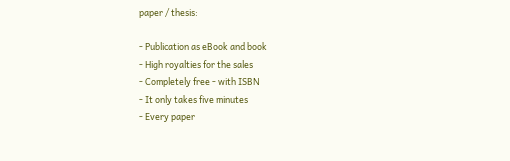paper / thesis:

- Publication as eBook and book
- High royalties for the sales
- Completely free - with ISBN
- It only takes five minutes
- Every paper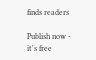finds readers

Publish now - it's free